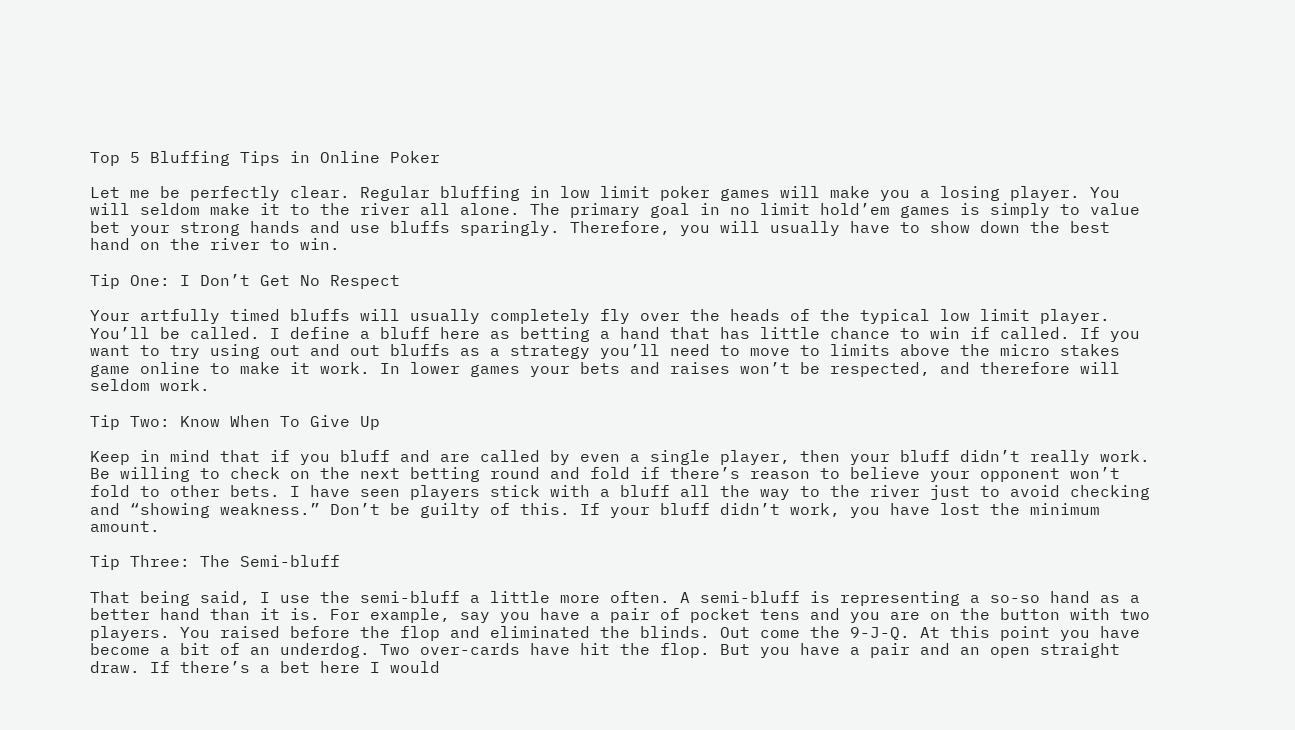Top 5 Bluffing Tips in Online Poker

Let me be perfectly clear. Regular bluffing in low limit poker games will make you a losing player. You will seldom make it to the river all alone. The primary goal in no limit hold’em games is simply to value bet your strong hands and use bluffs sparingly. Therefore, you will usually have to show down the best hand on the river to win.

Tip One: I Don’t Get No Respect

Your artfully timed bluffs will usually completely fly over the heads of the typical low limit player. You’ll be called. I define a bluff here as betting a hand that has little chance to win if called. If you want to try using out and out bluffs as a strategy you’ll need to move to limits above the micro stakes game online to make it work. In lower games your bets and raises won’t be respected, and therefore will seldom work.

Tip Two: Know When To Give Up

Keep in mind that if you bluff and are called by even a single player, then your bluff didn’t really work. Be willing to check on the next betting round and fold if there’s reason to believe your opponent won’t fold to other bets. I have seen players stick with a bluff all the way to the river just to avoid checking and “showing weakness.” Don’t be guilty of this. If your bluff didn’t work, you have lost the minimum amount.

Tip Three: The Semi-bluff

That being said, I use the semi-bluff a little more often. A semi-bluff is representing a so-so hand as a better hand than it is. For example, say you have a pair of pocket tens and you are on the button with two players. You raised before the flop and eliminated the blinds. Out come the 9-J-Q. At this point you have become a bit of an underdog. Two over-cards have hit the flop. But you have a pair and an open straight draw. If there’s a bet here I would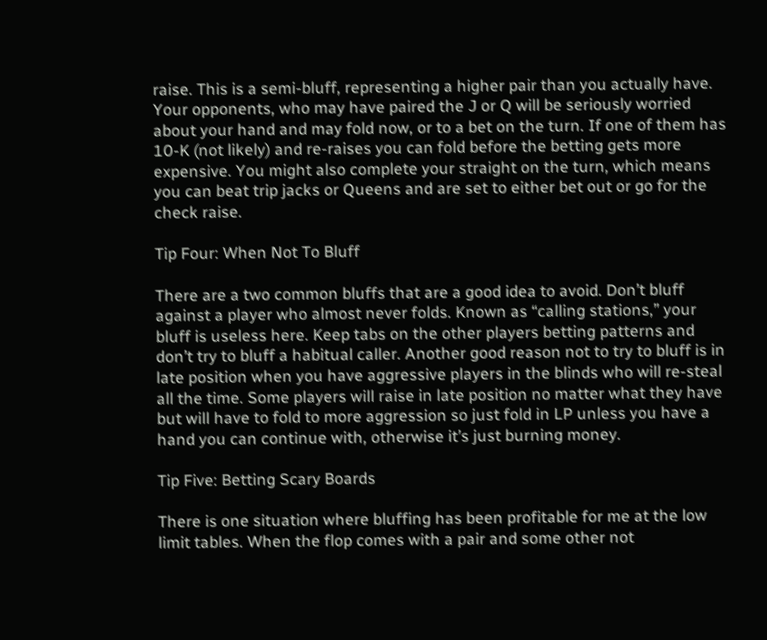raise. This is a semi-bluff, representing a higher pair than you actually have. Your opponents, who may have paired the J or Q will be seriously worried about your hand and may fold now, or to a bet on the turn. If one of them has 10-K (not likely) and re-raises you can fold before the betting gets more expensive. You might also complete your straight on the turn, which means you can beat trip jacks or Queens and are set to either bet out or go for the check raise.

Tip Four: When Not To Bluff

There are a two common bluffs that are a good idea to avoid. Don’t bluff against a player who almost never folds. Known as “calling stations,” your bluff is useless here. Keep tabs on the other players betting patterns and don’t try to bluff a habitual caller. Another good reason not to try to bluff is in late position when you have aggressive players in the blinds who will re-steal all the time. Some players will raise in late position no matter what they have but will have to fold to more aggression so just fold in LP unless you have a hand you can continue with, otherwise it’s just burning money.

Tip Five: Betting Scary Boards

There is one situation where bluffing has been profitable for me at the low limit tables. When the flop comes with a pair and some other not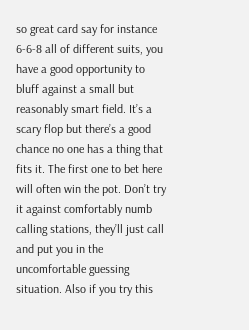so great card say for instance 6-6-8 all of different suits, you have a good opportunity to bluff against a small but reasonably smart field. It’s a scary flop but there’s a good chance no one has a thing that fits it. The first one to bet here will often win the pot. Don’t try it against comfortably numb calling stations, they’ll just call and put you in the uncomfortable guessing situation. Also if you try this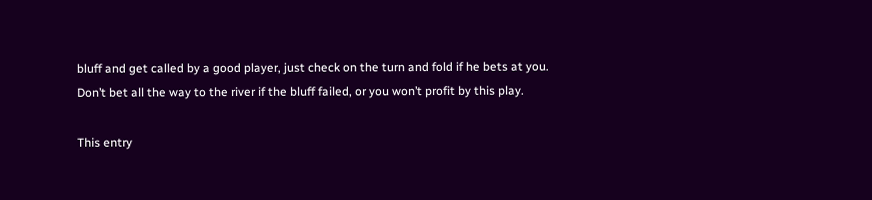bluff and get called by a good player, just check on the turn and fold if he bets at you. Don’t bet all the way to the river if the bluff failed, or you won’t profit by this play.

This entry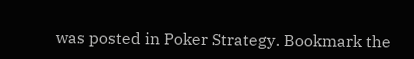was posted in Poker Strategy. Bookmark the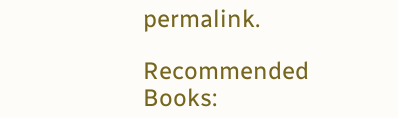permalink.

Recommended Books: